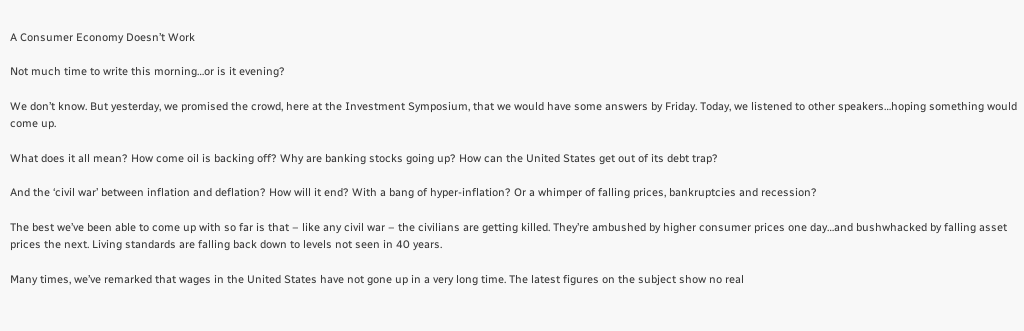A Consumer Economy Doesn’t Work

Not much time to write this morning…or is it evening?

We don’t know. But yesterday, we promised the crowd, here at the Investment Symposium, that we would have some answers by Friday. Today, we listened to other speakers…hoping something would come up.

What does it all mean? How come oil is backing off? Why are banking stocks going up? How can the United States get out of its debt trap?

And the ‘civil war’ between inflation and deflation? How will it end? With a bang of hyper-inflation? Or a whimper of falling prices, bankruptcies and recession?

The best we’ve been able to come up with so far is that – like any civil war – the civilians are getting killed. They’re ambushed by higher consumer prices one day…and bushwhacked by falling asset prices the next. Living standards are falling back down to levels not seen in 40 years.

Many times, we’ve remarked that wages in the United States have not gone up in a very long time. The latest figures on the subject show no real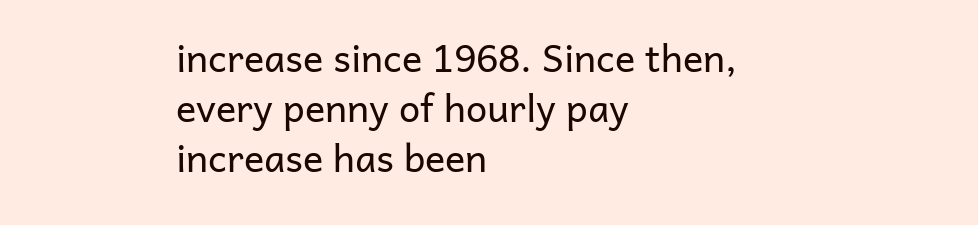increase since 1968. Since then, every penny of hourly pay increase has been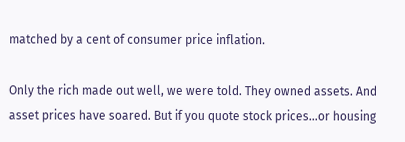matched by a cent of consumer price inflation.

Only the rich made out well, we were told. They owned assets. And asset prices have soared. But if you quote stock prices…or housing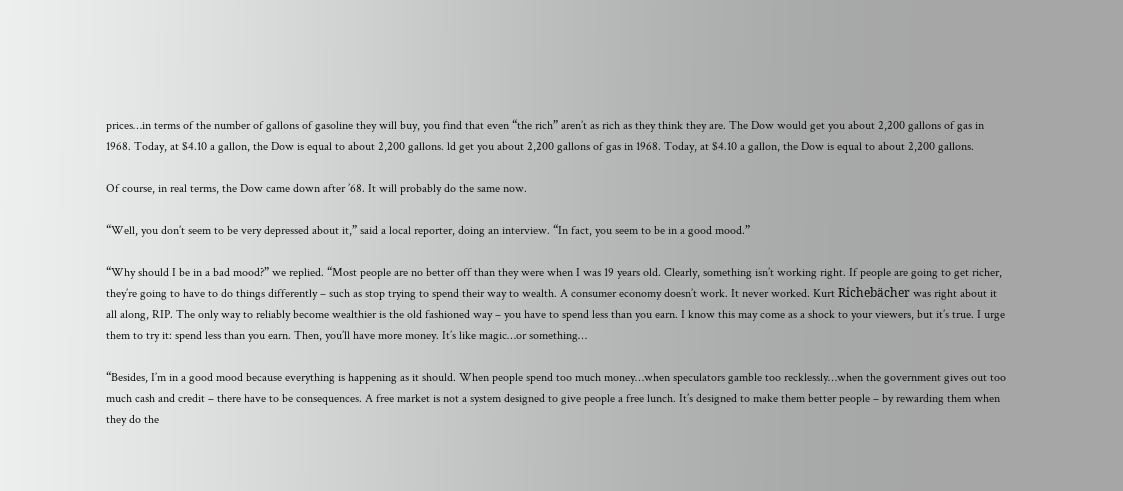prices…in terms of the number of gallons of gasoline they will buy, you find that even “the rich” aren’t as rich as they think they are. The Dow would get you about 2,200 gallons of gas in 1968. Today, at $4.10 a gallon, the Dow is equal to about 2,200 gallons. ld get you about 2,200 gallons of gas in 1968. Today, at $4.10 a gallon, the Dow is equal to about 2,200 gallons.

Of course, in real terms, the Dow came down after ’68. It will probably do the same now.

“Well, you don’t seem to be very depressed about it,” said a local reporter, doing an interview. “In fact, you seem to be in a good mood.”

“Why should I be in a bad mood?” we replied. “Most people are no better off than they were when I was 19 years old. Clearly, something isn’t working right. If people are going to get richer, they’re going to have to do things differently – such as stop trying to spend their way to wealth. A consumer economy doesn’t work. It never worked. Kurt Richebächer was right about it all along, RIP. The only way to reliably become wealthier is the old fashioned way – you have to spend less than you earn. I know this may come as a shock to your viewers, but it’s true. I urge them to try it: spend less than you earn. Then, you’ll have more money. It’s like magic…or something…

“Besides, I’m in a good mood because everything is happening as it should. When people spend too much money…when speculators gamble too recklessly…when the government gives out too much cash and credit – there have to be consequences. A free market is not a system designed to give people a free lunch. It’s designed to make them better people – by rewarding them when they do the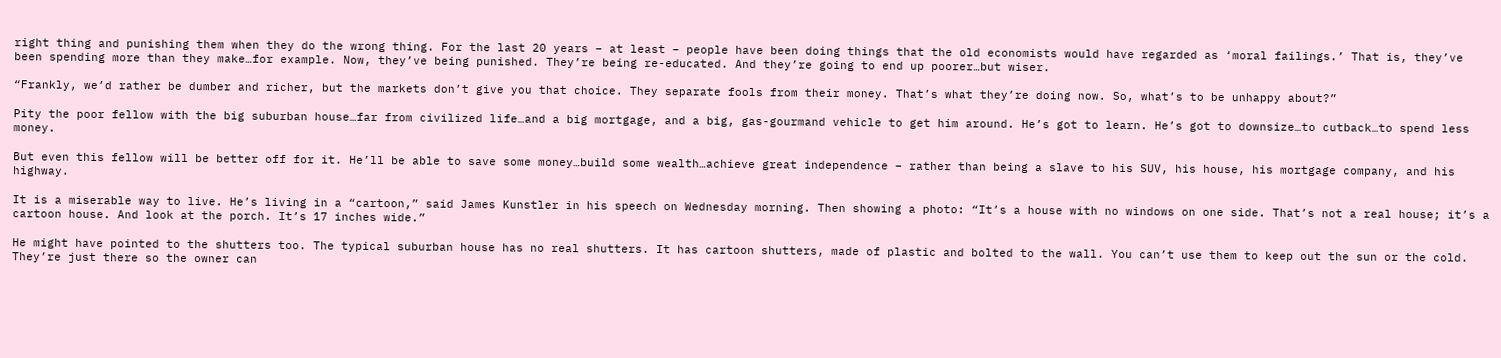right thing and punishing them when they do the wrong thing. For the last 20 years – at least – people have been doing things that the old economists would have regarded as ‘moral failings.’ That is, they’ve been spending more than they make…for example. Now, they’ve being punished. They’re being re-educated. And they’re going to end up poorer…but wiser.

“Frankly, we’d rather be dumber and richer, but the markets don’t give you that choice. They separate fools from their money. That’s what they’re doing now. So, what’s to be unhappy about?”

Pity the poor fellow with the big suburban house…far from civilized life…and a big mortgage, and a big, gas-gourmand vehicle to get him around. He’s got to learn. He’s got to downsize…to cutback…to spend less money.

But even this fellow will be better off for it. He’ll be able to save some money…build some wealth…achieve great independence – rather than being a slave to his SUV, his house, his mortgage company, and his highway.

It is a miserable way to live. He’s living in a “cartoon,” said James Kunstler in his speech on Wednesday morning. Then showing a photo: “It’s a house with no windows on one side. That’s not a real house; it’s a cartoon house. And look at the porch. It’s 17 inches wide.”

He might have pointed to the shutters too. The typical suburban house has no real shutters. It has cartoon shutters, made of plastic and bolted to the wall. You can’t use them to keep out the sun or the cold. They’re just there so the owner can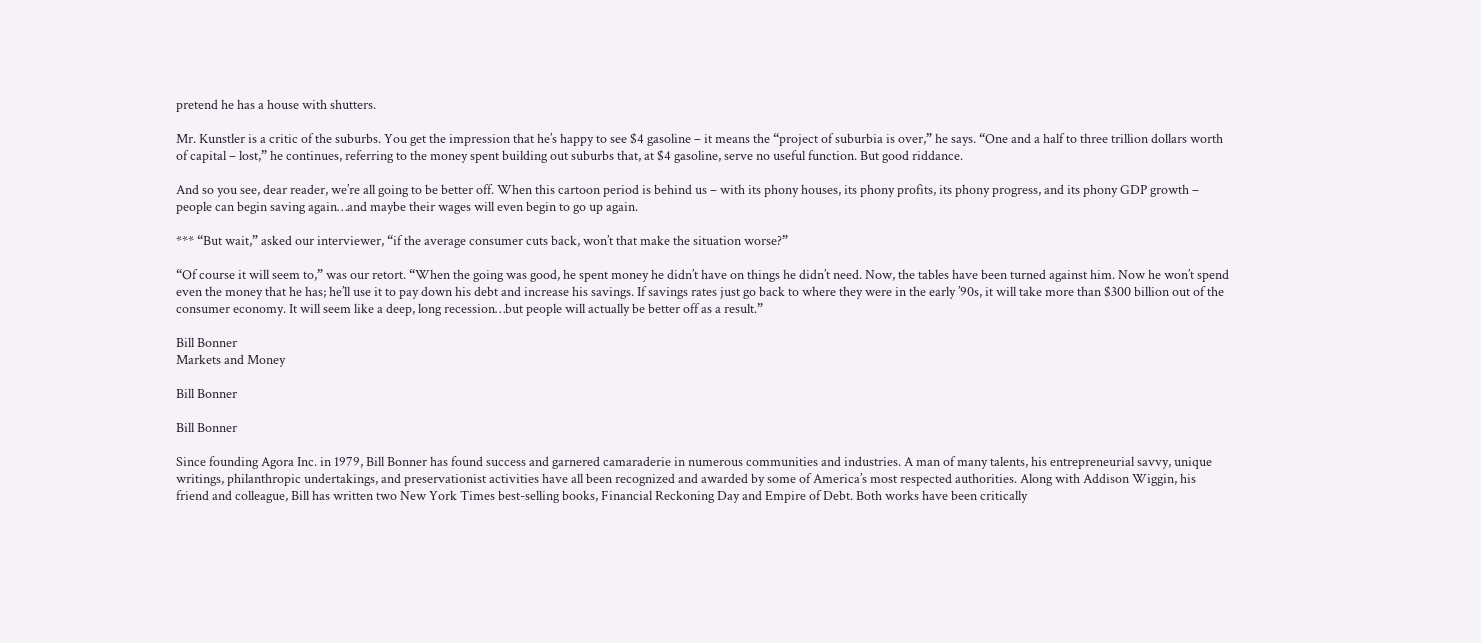pretend he has a house with shutters.

Mr. Kunstler is a critic of the suburbs. You get the impression that he’s happy to see $4 gasoline – it means the “project of suburbia is over,” he says. “One and a half to three trillion dollars worth of capital – lost,” he continues, referring to the money spent building out suburbs that, at $4 gasoline, serve no useful function. But good riddance.

And so you see, dear reader, we’re all going to be better off. When this cartoon period is behind us – with its phony houses, its phony profits, its phony progress, and its phony GDP growth – people can begin saving again…and maybe their wages will even begin to go up again.

*** “But wait,” asked our interviewer, “if the average consumer cuts back, won’t that make the situation worse?”

“Of course it will seem to,” was our retort. “When the going was good, he spent money he didn’t have on things he didn’t need. Now, the tables have been turned against him. Now he won’t spend even the money that he has; he’ll use it to pay down his debt and increase his savings. If savings rates just go back to where they were in the early ’90s, it will take more than $300 billion out of the consumer economy. It will seem like a deep, long recession…but people will actually be better off as a result.”

Bill Bonner
Markets and Money

Bill Bonner

Bill Bonner

Since founding Agora Inc. in 1979, Bill Bonner has found success and garnered camaraderie in numerous communities and industries. A man of many talents, his entrepreneurial savvy, unique writings, philanthropic undertakings, and preservationist activities have all been recognized and awarded by some of America’s most respected authorities. Along with Addison Wiggin, his friend and colleague, Bill has written two New York Times best-selling books, Financial Reckoning Day and Empire of Debt. Both works have been critically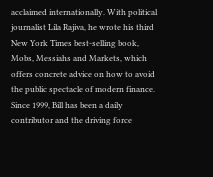acclaimed internationally. With political journalist Lila Rajiva, he wrote his third New York Times best-selling book, Mobs, Messiahs and Markets, which offers concrete advice on how to avoid the public spectacle of modern finance. Since 1999, Bill has been a daily contributor and the driving force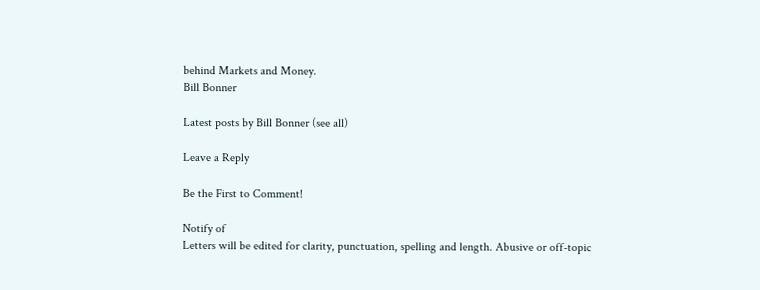behind Markets and Money.
Bill Bonner

Latest posts by Bill Bonner (see all)

Leave a Reply

Be the First to Comment!

Notify of
Letters will be edited for clarity, punctuation, spelling and length. Abusive or off-topic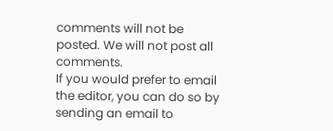comments will not be posted. We will not post all comments.
If you would prefer to email the editor, you can do so by sending an email to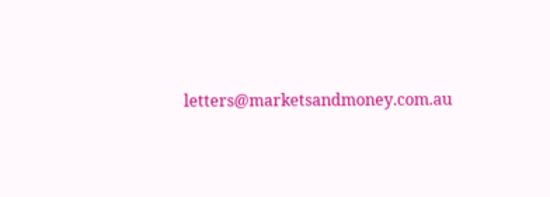letters@marketsandmoney.com.au